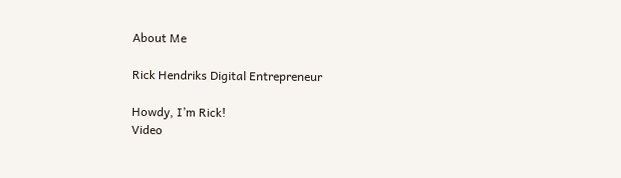About Me

Rick Hendriks Digital Entrepreneur

Howdy, I’m Rick!
Video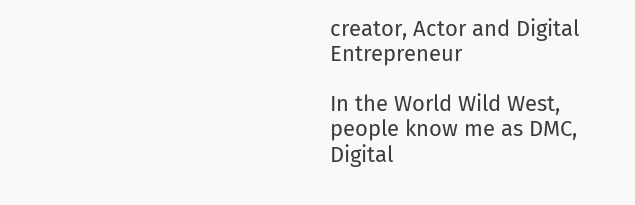creator, Actor and Digital Entrepreneur

In the World Wild West, people know me as DMC, Digital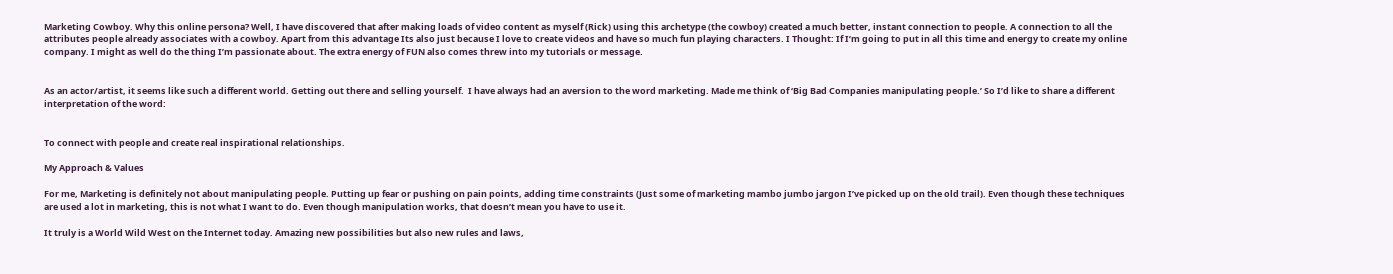Marketing Cowboy. Why this online persona? Well, I have discovered that after making loads of video content as myself (Rick) using this archetype (the cowboy) created a much better, instant connection to people. A connection to all the attributes people already associates with a cowboy. Apart from this advantage Its also just because I love to create videos and have so much fun playing characters. I Thought: If I’m going to put in all this time and energy to create my online company. I might as well do the thing I’m passionate about. The extra energy of FUN also comes threw into my tutorials or message.


As an actor/artist, it seems like such a different world. Getting out there and selling yourself.  I have always had an aversion to the word marketing. Made me think of ‘Big Bad Companies manipulating people.’ So I’d like to share a different interpretation of the word:


To connect with people and create real inspirational relationships.

My Approach & Values

For me, Marketing is definitely not about manipulating people. Putting up fear or pushing on pain points, adding time constraints (Just some of marketing mambo jumbo jargon I’ve picked up on the old trail). Even though these techniques are used a lot in marketing, this is not what I want to do. Even though manipulation works, that doesn’t mean you have to use it.

It truly is a World Wild West on the Internet today. Amazing new possibilities but also new rules and laws,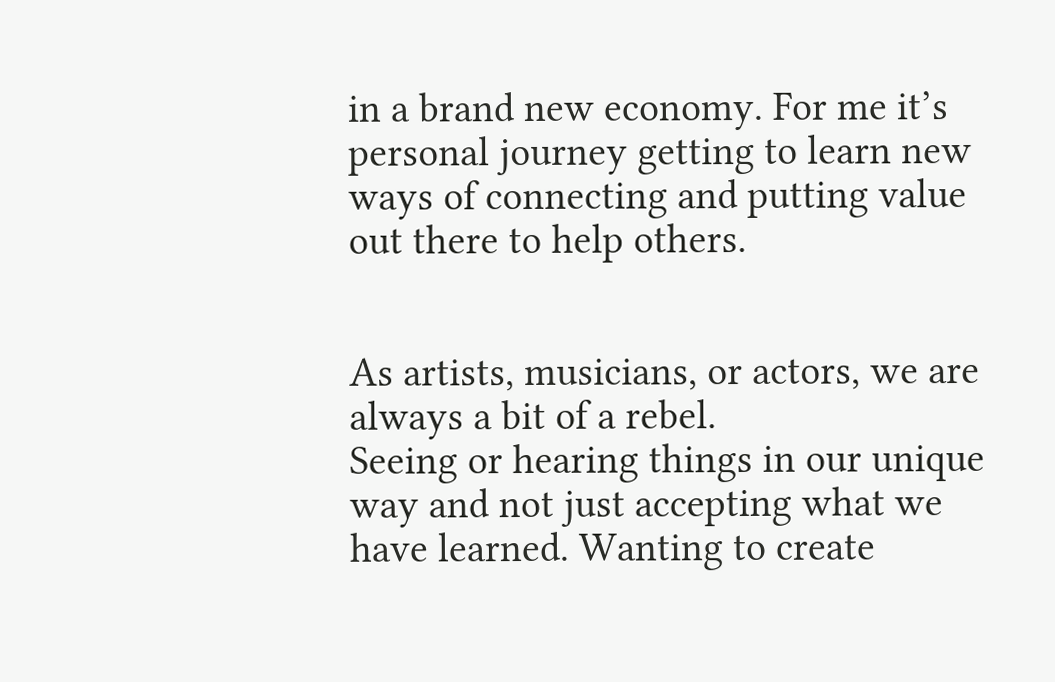in a brand new economy. For me it’s personal journey getting to learn new ways of connecting and putting value out there to help others.


As artists, musicians, or actors, we are always a bit of a rebel.
Seeing or hearing things in our unique way and not just accepting what we have learned. Wanting to create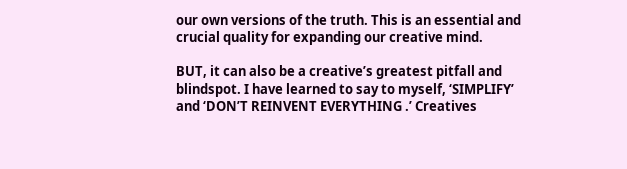our own versions of the truth. This is an essential and crucial quality for expanding our creative mind.

BUT, it can also be a creative’s greatest pitfall and blindspot. I have learned to say to myself, ‘SIMPLIFY’ and ‘DON’T REINVENT EVERYTHING .’ Creatives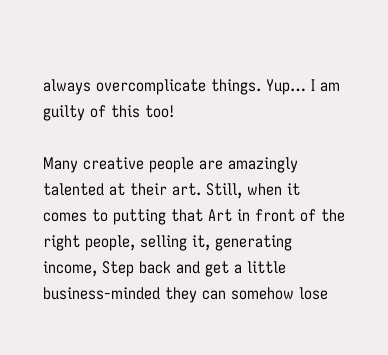always overcomplicate things. Yup… I am guilty of this too!

Many creative people are amazingly talented at their art. Still, when it comes to putting that Art in front of the right people, selling it, generating income, Step back and get a little business-minded they can somehow lose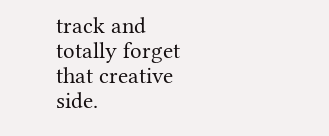track and totally forget that creative side.